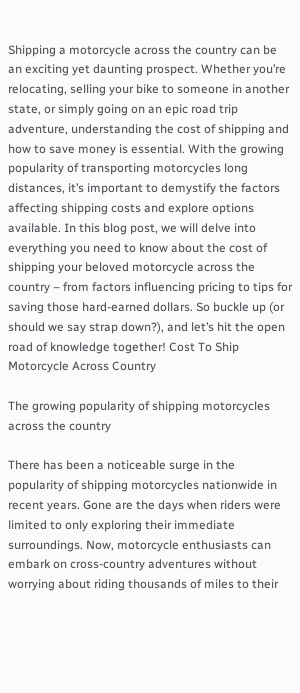Shipping a motorcycle across the country can be an exciting yet daunting prospect. Whether you’re relocating, selling your bike to someone in another state, or simply going on an epic road trip adventure, understanding the cost of shipping and how to save money is essential. With the growing popularity of transporting motorcycles long distances, it’s important to demystify the factors affecting shipping costs and explore options available. In this blog post, we will delve into everything you need to know about the cost of shipping your beloved motorcycle across the country – from factors influencing pricing to tips for saving those hard-earned dollars. So buckle up (or should we say strap down?), and let’s hit the open road of knowledge together! Cost To Ship Motorcycle Across Country

The growing popularity of shipping motorcycles across the country

There has been a noticeable surge in the popularity of shipping motorcycles nationwide in recent years. Gone are the days when riders were limited to only exploring their immediate surroundings. Now, motorcycle enthusiasts can embark on cross-country adventures without worrying about riding thousands of miles to their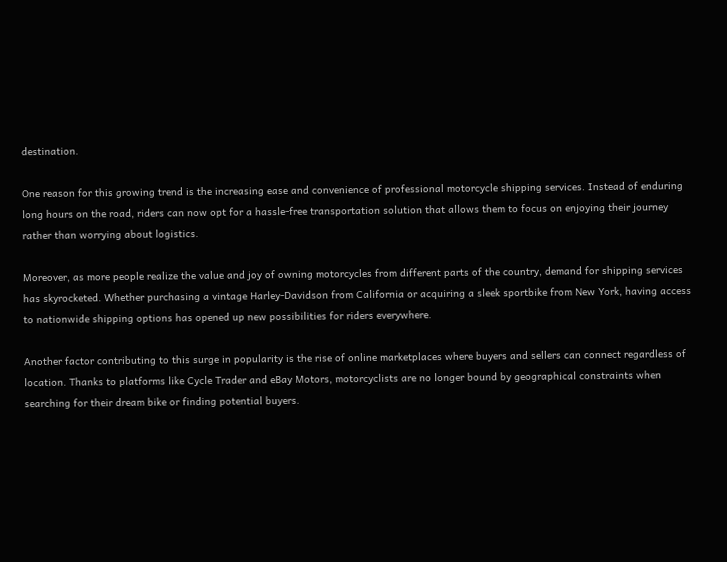destination.

One reason for this growing trend is the increasing ease and convenience of professional motorcycle shipping services. Instead of enduring long hours on the road, riders can now opt for a hassle-free transportation solution that allows them to focus on enjoying their journey rather than worrying about logistics.

Moreover, as more people realize the value and joy of owning motorcycles from different parts of the country, demand for shipping services has skyrocketed. Whether purchasing a vintage Harley-Davidson from California or acquiring a sleek sportbike from New York, having access to nationwide shipping options has opened up new possibilities for riders everywhere.

Another factor contributing to this surge in popularity is the rise of online marketplaces where buyers and sellers can connect regardless of location. Thanks to platforms like Cycle Trader and eBay Motors, motorcyclists are no longer bound by geographical constraints when searching for their dream bike or finding potential buyers.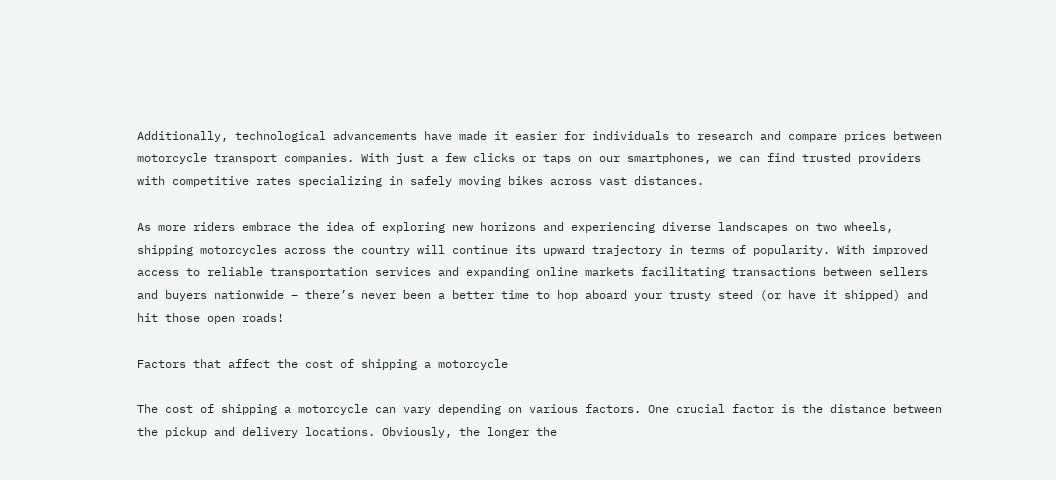Additionally, technological advancements have made it easier for individuals to research and compare prices between motorcycle transport companies. With just a few clicks or taps on our smartphones, we can find trusted providers with competitive rates specializing in safely moving bikes across vast distances.

As more riders embrace the idea of exploring new horizons and experiencing diverse landscapes on two wheels, shipping motorcycles across the country will continue its upward trajectory in terms of popularity. With improved access to reliable transportation services and expanding online markets facilitating transactions between sellers and buyers nationwide – there’s never been a better time to hop aboard your trusty steed (or have it shipped) and hit those open roads!

Factors that affect the cost of shipping a motorcycle

The cost of shipping a motorcycle can vary depending on various factors. One crucial factor is the distance between the pickup and delivery locations. Obviously, the longer the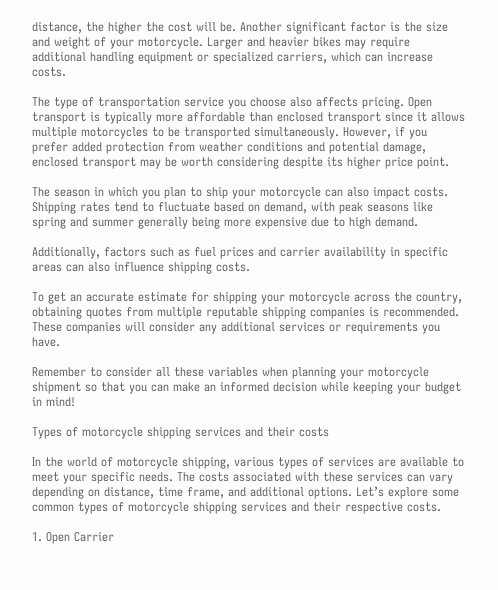distance, the higher the cost will be. Another significant factor is the size and weight of your motorcycle. Larger and heavier bikes may require additional handling equipment or specialized carriers, which can increase costs.

The type of transportation service you choose also affects pricing. Open transport is typically more affordable than enclosed transport since it allows multiple motorcycles to be transported simultaneously. However, if you prefer added protection from weather conditions and potential damage, enclosed transport may be worth considering despite its higher price point.

The season in which you plan to ship your motorcycle can also impact costs. Shipping rates tend to fluctuate based on demand, with peak seasons like spring and summer generally being more expensive due to high demand.

Additionally, factors such as fuel prices and carrier availability in specific areas can also influence shipping costs.

To get an accurate estimate for shipping your motorcycle across the country, obtaining quotes from multiple reputable shipping companies is recommended. These companies will consider any additional services or requirements you have.

Remember to consider all these variables when planning your motorcycle shipment so that you can make an informed decision while keeping your budget in mind!

Types of motorcycle shipping services and their costs

In the world of motorcycle shipping, various types of services are available to meet your specific needs. The costs associated with these services can vary depending on distance, time frame, and additional options. Let’s explore some common types of motorcycle shipping services and their respective costs.

1. Open Carrier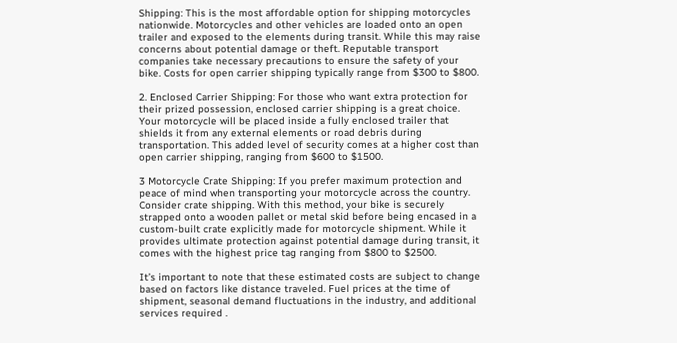Shipping: This is the most affordable option for shipping motorcycles nationwide. Motorcycles and other vehicles are loaded onto an open trailer and exposed to the elements during transit. While this may raise concerns about potential damage or theft. Reputable transport companies take necessary precautions to ensure the safety of your bike. Costs for open carrier shipping typically range from $300 to $800.

2. Enclosed Carrier Shipping: For those who want extra protection for their prized possession, enclosed carrier shipping is a great choice. Your motorcycle will be placed inside a fully enclosed trailer that shields it from any external elements or road debris during transportation. This added level of security comes at a higher cost than open carrier shipping, ranging from $600 to $1500.

3 Motorcycle Crate Shipping: If you prefer maximum protection and peace of mind when transporting your motorcycle across the country. Consider crate shipping. With this method, your bike is securely strapped onto a wooden pallet or metal skid before being encased in a custom-built crate explicitly made for motorcycle shipment. While it provides ultimate protection against potential damage during transit, it comes with the highest price tag ranging from $800 to $2500.

It’s important to note that these estimated costs are subject to change based on factors like distance traveled. Fuel prices at the time of shipment, seasonal demand fluctuations in the industry, and additional services required .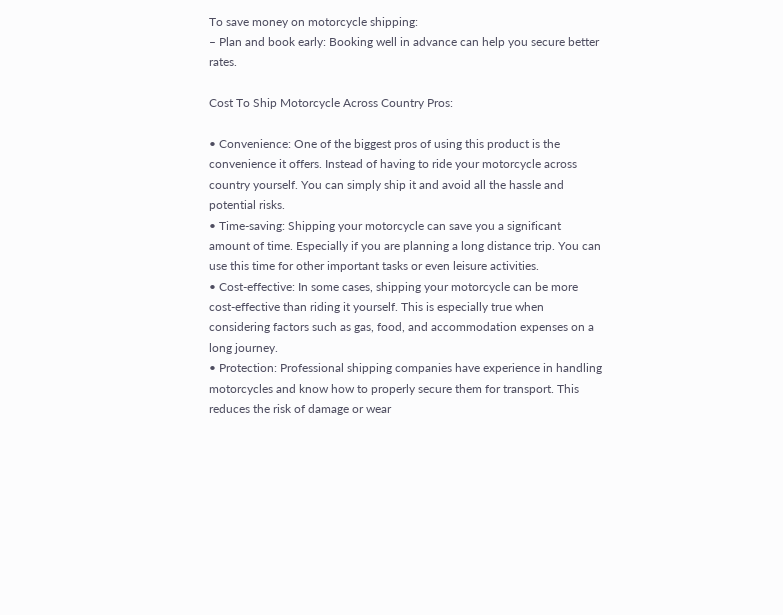To save money on motorcycle shipping:
– Plan and book early: Booking well in advance can help you secure better rates.

Cost To Ship Motorcycle Across Country Pros:

• Convenience: One of the biggest pros of using this product is the convenience it offers. Instead of having to ride your motorcycle across country yourself. You can simply ship it and avoid all the hassle and potential risks.
• Time-saving: Shipping your motorcycle can save you a significant amount of time. Especially if you are planning a long distance trip. You can use this time for other important tasks or even leisure activities.
• Cost-effective: In some cases, shipping your motorcycle can be more cost-effective than riding it yourself. This is especially true when considering factors such as gas, food, and accommodation expenses on a long journey.
• Protection: Professional shipping companies have experience in handling motorcycles and know how to properly secure them for transport. This reduces the risk of damage or wear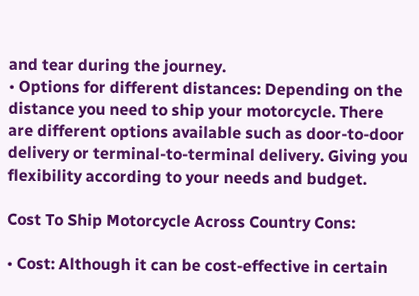and tear during the journey.
• Options for different distances: Depending on the distance you need to ship your motorcycle. There are different options available such as door-to-door delivery or terminal-to-terminal delivery. Giving you flexibility according to your needs and budget.

Cost To Ship Motorcycle Across Country Cons:

• Cost: Although it can be cost-effective in certain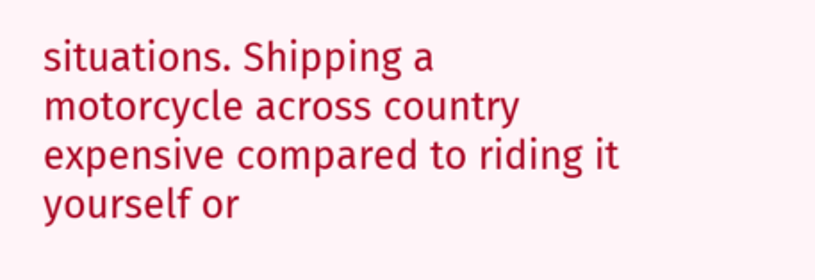situations. Shipping a motorcycle across country expensive compared to riding it yourself or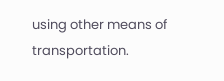using other means of transportation.